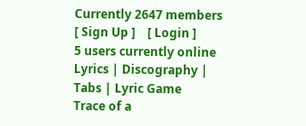Currently 2647 members     [ Sign Up ]    [ Login ]                                                                                 5 users currently online
Lyrics | Discography | Tabs | Lyric Game
Trace of a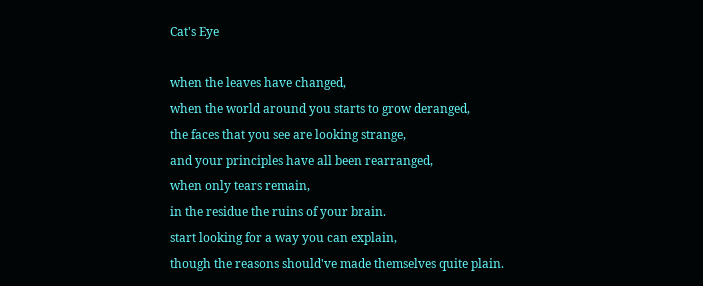Cat's Eye

when the leaves have changed,
when the world around you starts to grow deranged,
the faces that you see are looking strange,
and your principles have all been rearranged,
when only tears remain,
in the residue the ruins of your brain.
start looking for a way you can explain,
though the reasons should've made themselves quite plain.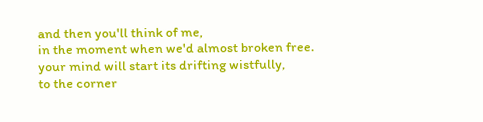and then you'll think of me,
in the moment when we'd almost broken free.
your mind will start its drifting wistfully,
to the corner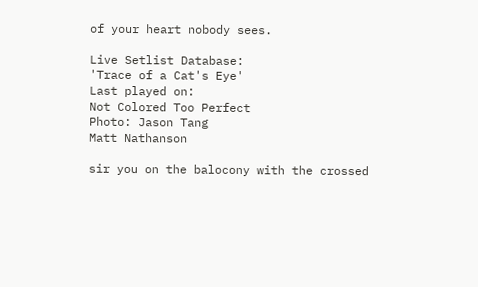of your heart nobody sees.

Live Setlist Database:
'Trace of a Cat's Eye'
Last played on:
Not Colored Too Perfect
Photo: Jason Tang
Matt Nathanson

sir you on the balocony with the crossed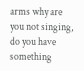arms why are you not singing, do you have something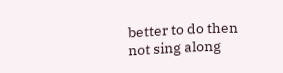better to do then not sing along